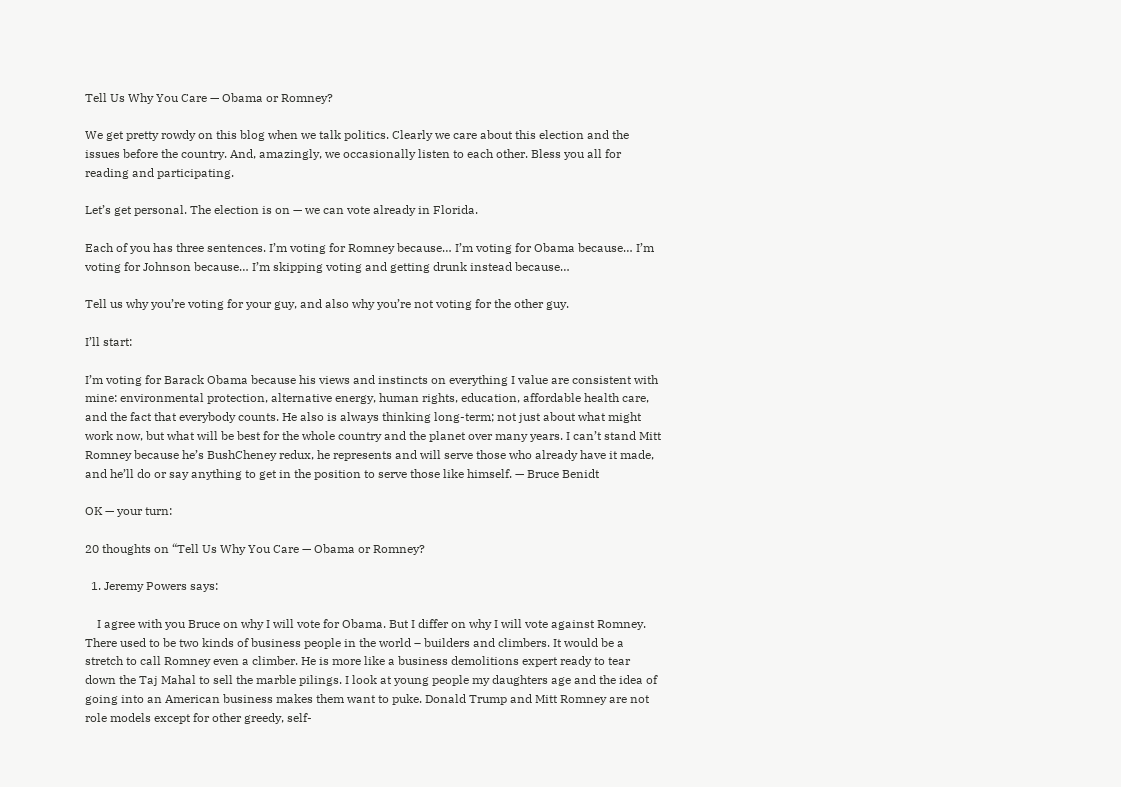Tell Us Why You Care — Obama or Romney?

We get pretty rowdy on this blog when we talk politics. Clearly we care about this election and the issues before the country. And, amazingly, we occasionally listen to each other. Bless you all for reading and participating.

Let’s get personal. The election is on — we can vote already in Florida.

Each of you has three sentences. I’m voting for Romney because… I’m voting for Obama because… I’m voting for Johnson because… I’m skipping voting and getting drunk instead because…

Tell us why you’re voting for your guy, and also why you’re not voting for the other guy.

I’ll start:

I’m voting for Barack Obama because his views and instincts on everything I value are consistent with mine: environmental protection, alternative energy, human rights, education, affordable health care, and the fact that everybody counts. He also is always thinking long-term; not just about what might work now, but what will be best for the whole country and the planet over many years. I can’t stand Mitt Romney because he’s BushCheney redux, he represents and will serve those who already have it made, and he’ll do or say anything to get in the position to serve those like himself. — Bruce Benidt

OK — your turn:

20 thoughts on “Tell Us Why You Care — Obama or Romney?

  1. Jeremy Powers says:

    I agree with you Bruce on why I will vote for Obama. But I differ on why I will vote against Romney. There used to be two kinds of business people in the world – builders and climbers. It would be a stretch to call Romney even a climber. He is more like a business demolitions expert ready to tear down the Taj Mahal to sell the marble pilings. I look at young people my daughters age and the idea of going into an American business makes them want to puke. Donald Trump and Mitt Romney are not role models except for other greedy, self-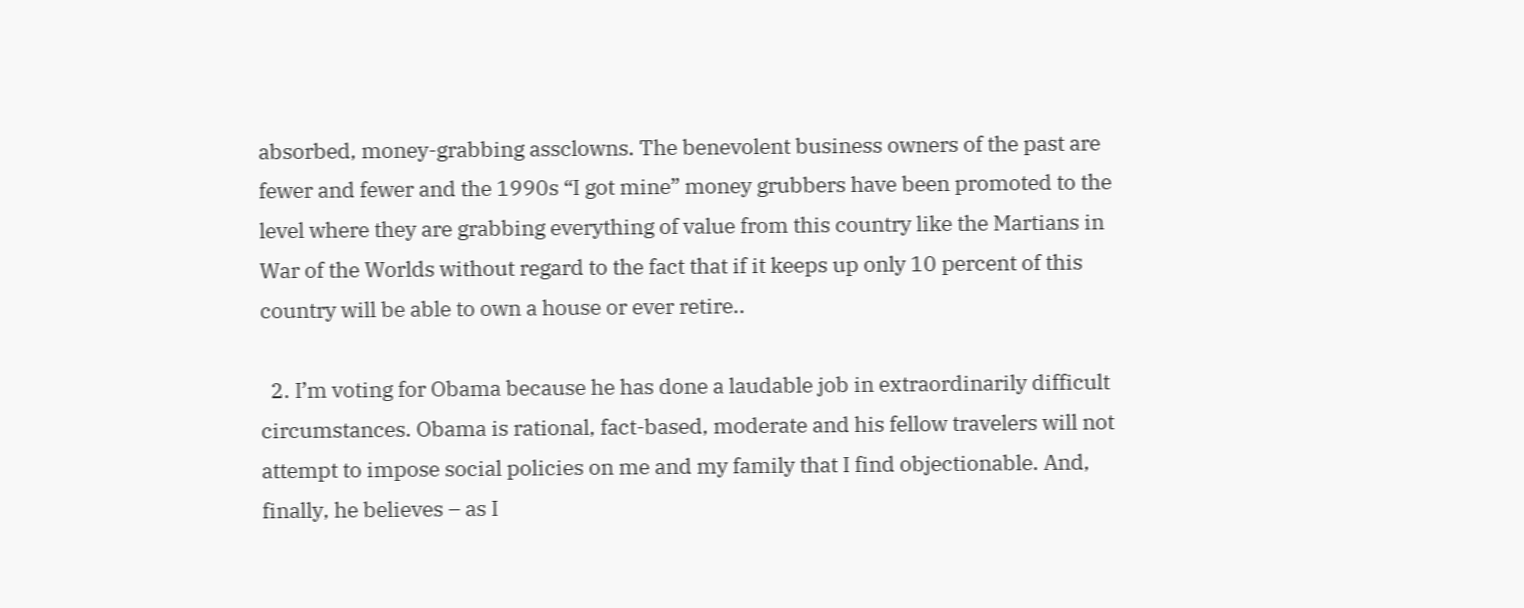absorbed, money-grabbing assclowns. The benevolent business owners of the past are fewer and fewer and the 1990s “I got mine” money grubbers have been promoted to the level where they are grabbing everything of value from this country like the Martians in War of the Worlds without regard to the fact that if it keeps up only 10 percent of this country will be able to own a house or ever retire..

  2. I’m voting for Obama because he has done a laudable job in extraordinarily difficult circumstances. Obama is rational, fact-based, moderate and his fellow travelers will not attempt to impose social policies on me and my family that I find objectionable. And, finally, he believes – as I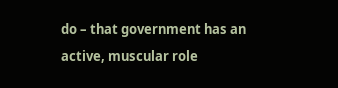do – that government has an active, muscular role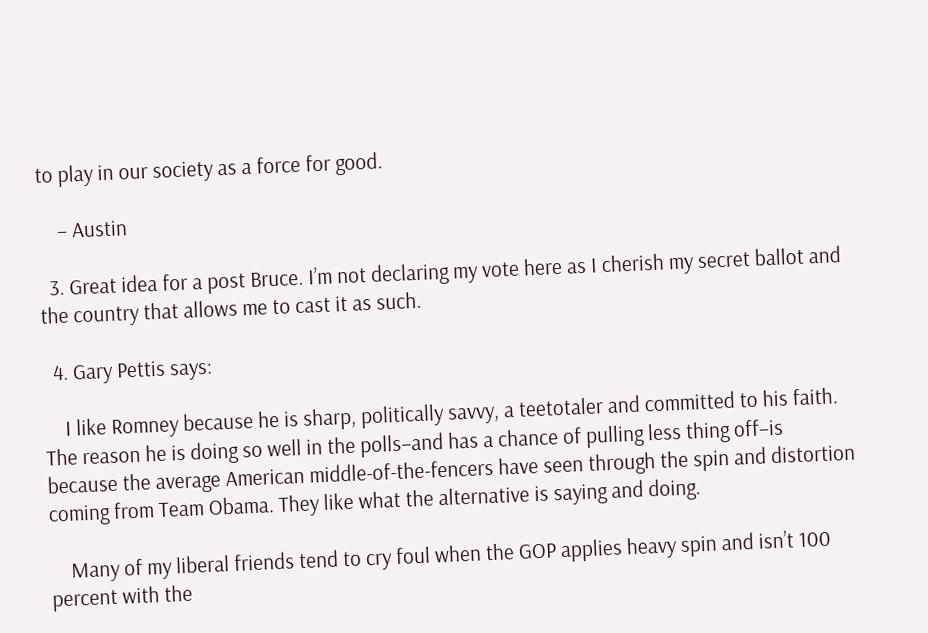to play in our society as a force for good.

    – Austin

  3. Great idea for a post Bruce. I’m not declaring my vote here as I cherish my secret ballot and the country that allows me to cast it as such.

  4. Gary Pettis says:

    I like Romney because he is sharp, politically savvy, a teetotaler and committed to his faith. The reason he is doing so well in the polls–and has a chance of pulling less thing off–is because the average American middle-of-the-fencers have seen through the spin and distortion coming from Team Obama. They like what the alternative is saying and doing.

    Many of my liberal friends tend to cry foul when the GOP applies heavy spin and isn’t 100 percent with the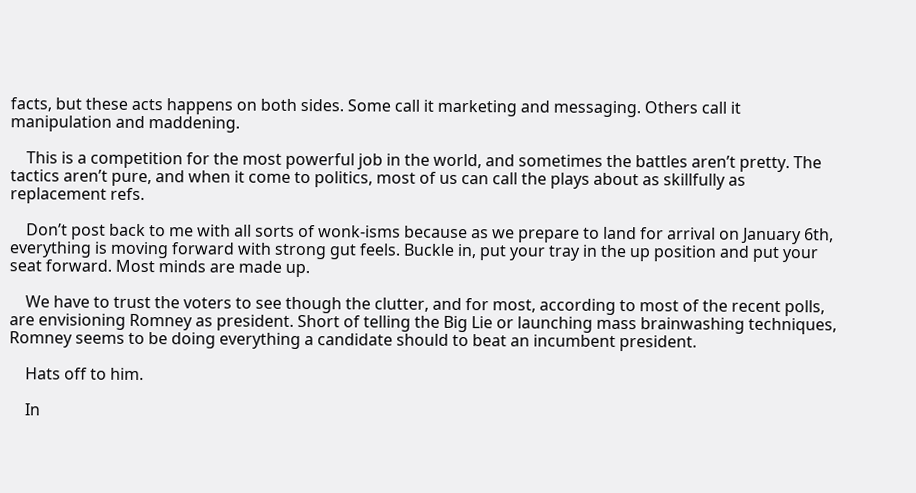facts, but these acts happens on both sides. Some call it marketing and messaging. Others call it manipulation and maddening.

    This is a competition for the most powerful job in the world, and sometimes the battles aren’t pretty. The tactics aren’t pure, and when it come to politics, most of us can call the plays about as skillfully as replacement refs.

    Don’t post back to me with all sorts of wonk-isms because as we prepare to land for arrival on January 6th, everything is moving forward with strong gut feels. Buckle in, put your tray in the up position and put your seat forward. Most minds are made up.

    We have to trust the voters to see though the clutter, and for most, according to most of the recent polls, are envisioning Romney as president. Short of telling the Big Lie or launching mass brainwashing techniques, Romney seems to be doing everything a candidate should to beat an incumbent president.

    Hats off to him.

    In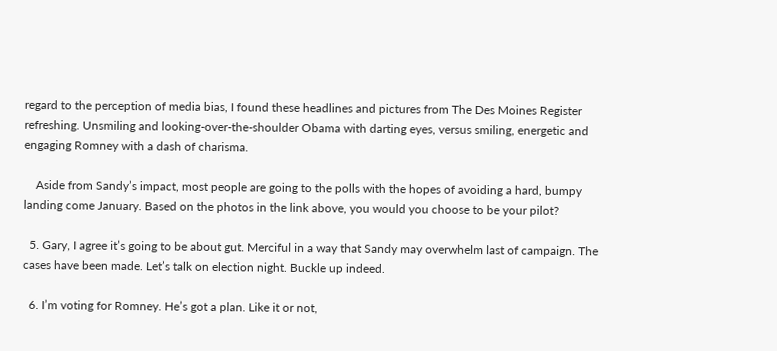regard to the perception of media bias, I found these headlines and pictures from The Des Moines Register refreshing. Unsmiling and looking-over-the-shoulder Obama with darting eyes, versus smiling, energetic and engaging Romney with a dash of charisma.

    Aside from Sandy’s impact, most people are going to the polls with the hopes of avoiding a hard, bumpy landing come January. Based on the photos in the link above, you would you choose to be your pilot?

  5. Gary, I agree it’s going to be about gut. Merciful in a way that Sandy may overwhelm last of campaign. The cases have been made. Let’s talk on election night. Buckle up indeed.

  6. I’m voting for Romney. He’s got a plan. Like it or not,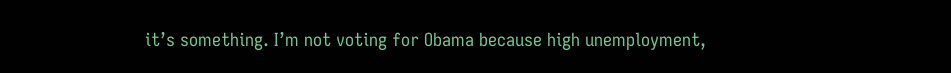it’s something. I’m not voting for Obama because high unemployment,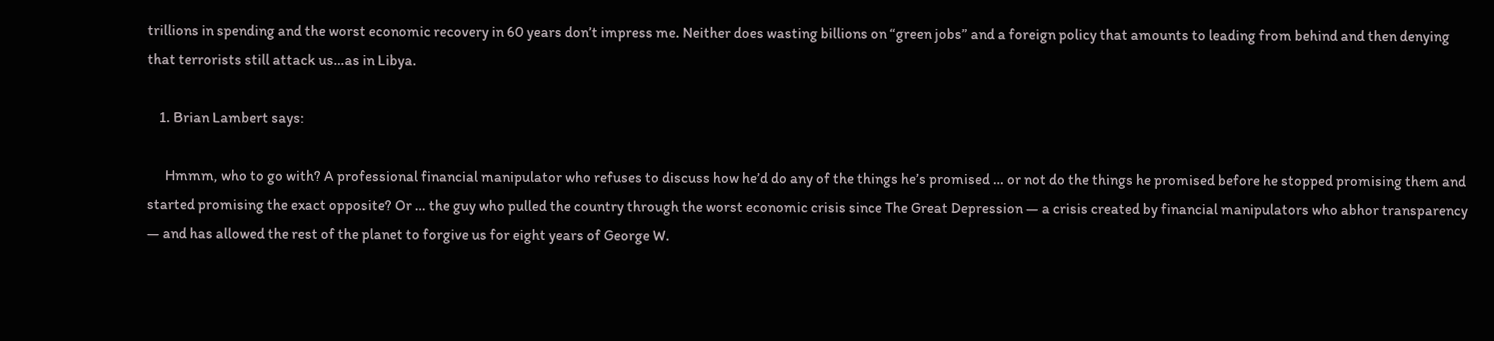trillions in spending and the worst economic recovery in 60 years don’t impress me. Neither does wasting billions on “green jobs” and a foreign policy that amounts to leading from behind and then denying that terrorists still attack us…as in Libya.

    1. Brian Lambert says:

      Hmmm, who to go with? A professional financial manipulator who refuses to discuss how he’d do any of the things he’s promised … or not do the things he promised before he stopped promising them and started promising the exact opposite? Or … the guy who pulled the country through the worst economic crisis since The Great Depression — a crisis created by financial manipulators who abhor transparency — and has allowed the rest of the planet to forgive us for eight years of George W.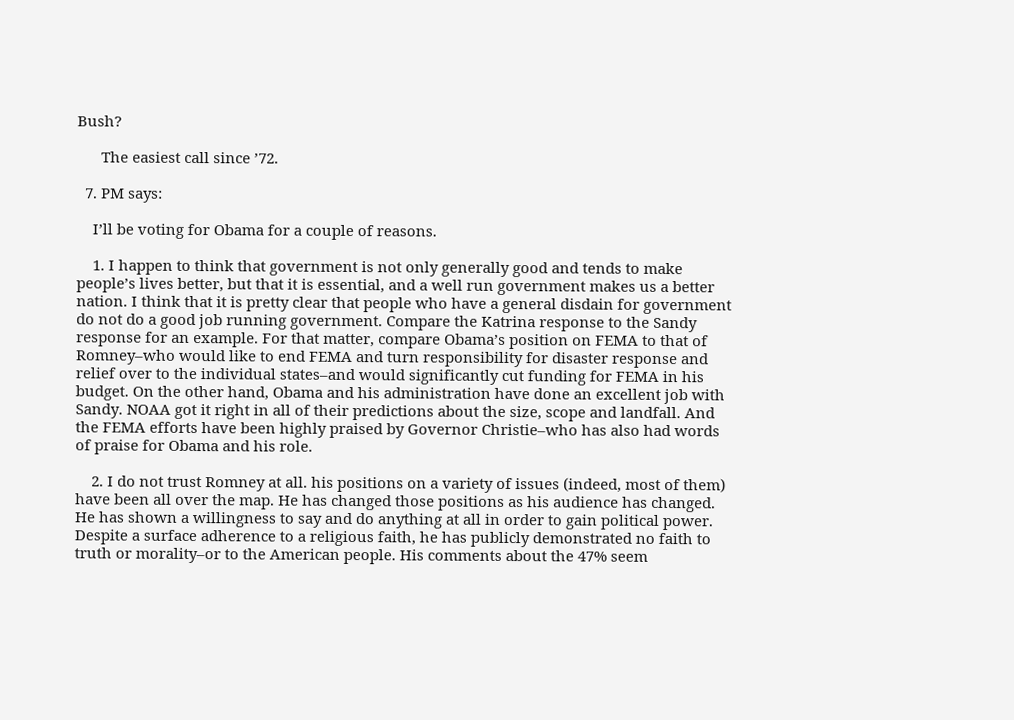Bush?

      The easiest call since ’72.

  7. PM says:

    I’ll be voting for Obama for a couple of reasons.

    1. I happen to think that government is not only generally good and tends to make people’s lives better, but that it is essential, and a well run government makes us a better nation. I think that it is pretty clear that people who have a general disdain for government do not do a good job running government. Compare the Katrina response to the Sandy response for an example. For that matter, compare Obama’s position on FEMA to that of Romney–who would like to end FEMA and turn responsibility for disaster response and relief over to the individual states–and would significantly cut funding for FEMA in his budget. On the other hand, Obama and his administration have done an excellent job with Sandy. NOAA got it right in all of their predictions about the size, scope and landfall. And the FEMA efforts have been highly praised by Governor Christie–who has also had words of praise for Obama and his role.

    2. I do not trust Romney at all. his positions on a variety of issues (indeed, most of them) have been all over the map. He has changed those positions as his audience has changed. He has shown a willingness to say and do anything at all in order to gain political power. Despite a surface adherence to a religious faith, he has publicly demonstrated no faith to truth or morality–or to the American people. His comments about the 47% seem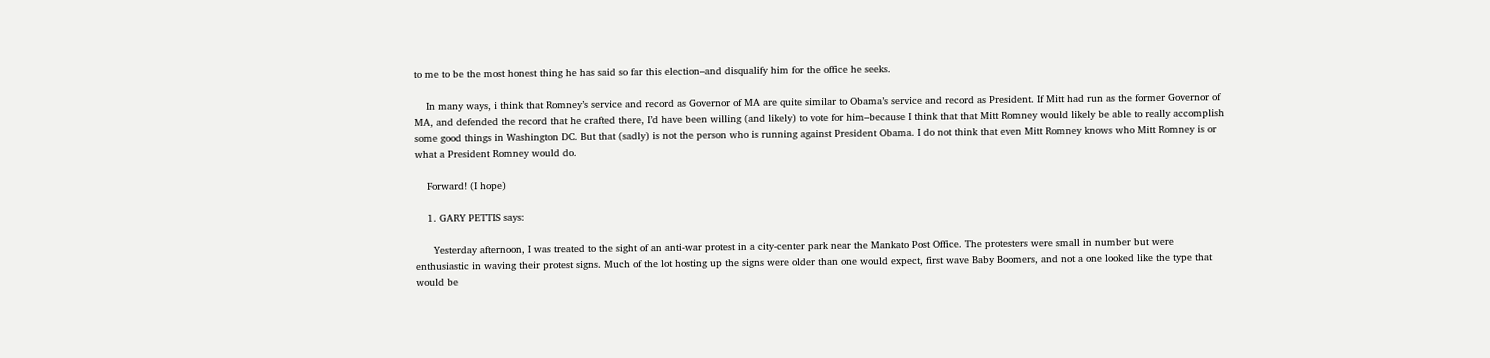to me to be the most honest thing he has said so far this election–and disqualify him for the office he seeks.

    In many ways, i think that Romney’s service and record as Governor of MA are quite similar to Obama’s service and record as President. If Mitt had run as the former Governor of MA, and defended the record that he crafted there, I’d have been willing (and likely) to vote for him–because I think that that Mitt Romney would likely be able to really accomplish some good things in Washington DC. But that (sadly) is not the person who is running against President Obama. I do not think that even Mitt Romney knows who Mitt Romney is or what a President Romney would do.

    Forward! (I hope)

    1. GARY PETTIS says:

      Yesterday afternoon, I was treated to the sight of an anti-war protest in a city-center park near the Mankato Post Office. The protesters were small in number but were enthusiastic in waving their protest signs. Much of the lot hosting up the signs were older than one would expect, first wave Baby Boomers, and not a one looked like the type that would be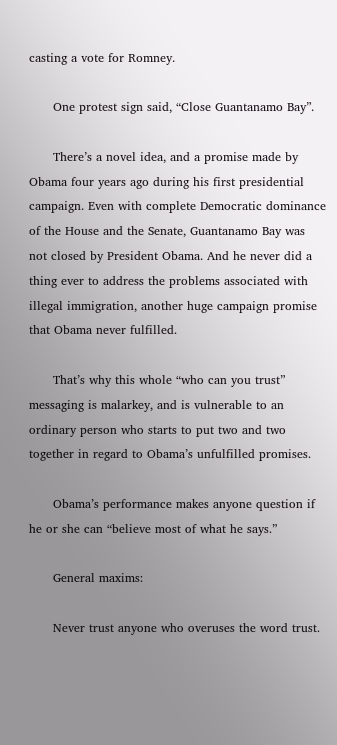casting a vote for Romney.

      One protest sign said, “Close Guantanamo Bay”.

      There’s a novel idea, and a promise made by Obama four years ago during his first presidential campaign. Even with complete Democratic dominance of the House and the Senate, Guantanamo Bay was not closed by President Obama. And he never did a thing ever to address the problems associated with illegal immigration, another huge campaign promise that Obama never fulfilled.

      That’s why this whole “who can you trust” messaging is malarkey, and is vulnerable to an ordinary person who starts to put two and two together in regard to Obama’s unfulfilled promises.

      Obama’s performance makes anyone question if he or she can “believe most of what he says.”

      General maxims:

      Never trust anyone who overuses the word trust.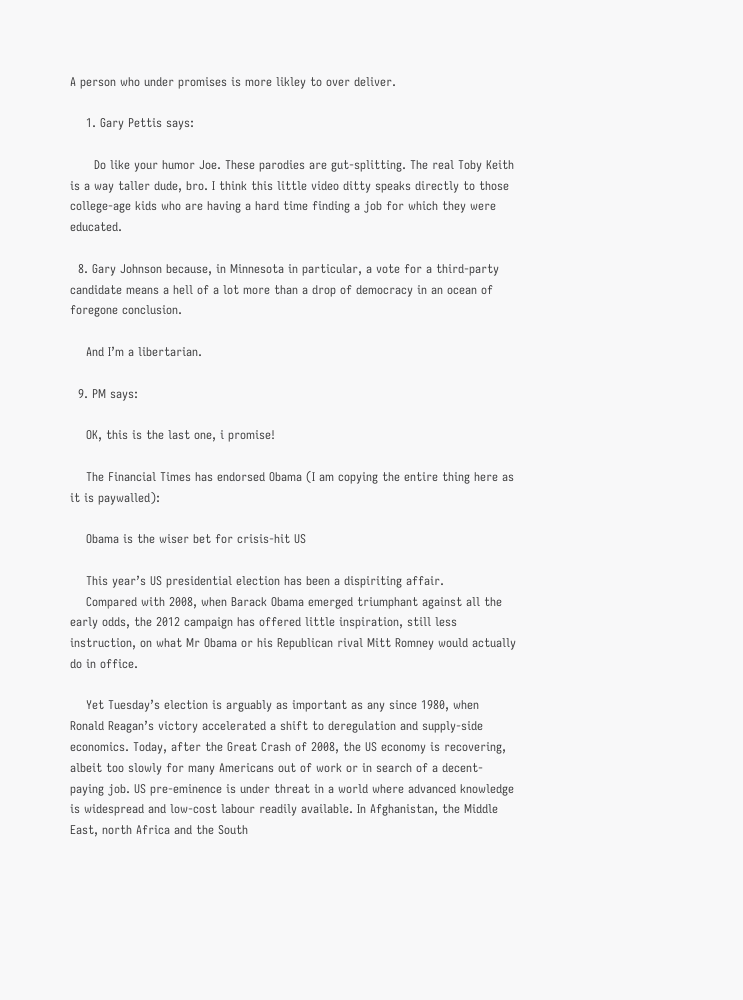A person who under promises is more likley to over deliver.

    1. Gary Pettis says:

      Do like your humor Joe. These parodies are gut-splitting. The real Toby Keith is a way taller dude, bro. I think this little video ditty speaks directly to those college-age kids who are having a hard time finding a job for which they were educated.

  8. Gary Johnson because, in Minnesota in particular, a vote for a third-party candidate means a hell of a lot more than a drop of democracy in an ocean of foregone conclusion.

    And I’m a libertarian.

  9. PM says:

    OK, this is the last one, i promise!

    The Financial Times has endorsed Obama (I am copying the entire thing here as it is paywalled):

    Obama is the wiser bet for crisis-hit US

    This year’s US presidential election has been a dispiriting affair.
    Compared with 2008, when Barack Obama emerged triumphant against all the early odds, the 2012 campaign has offered little inspiration, still less instruction, on what Mr Obama or his Republican rival Mitt Romney would actually do in office.

    Yet Tuesday’s election is arguably as important as any since 1980, when Ronald Reagan’s victory accelerated a shift to deregulation and supply-side economics. Today, after the Great Crash of 2008, the US economy is recovering, albeit too slowly for many Americans out of work or in search of a decent-paying job. US pre-eminence is under threat in a world where advanced knowledge is widespread and low-cost labour readily available. In Afghanistan, the Middle East, north Africa and the South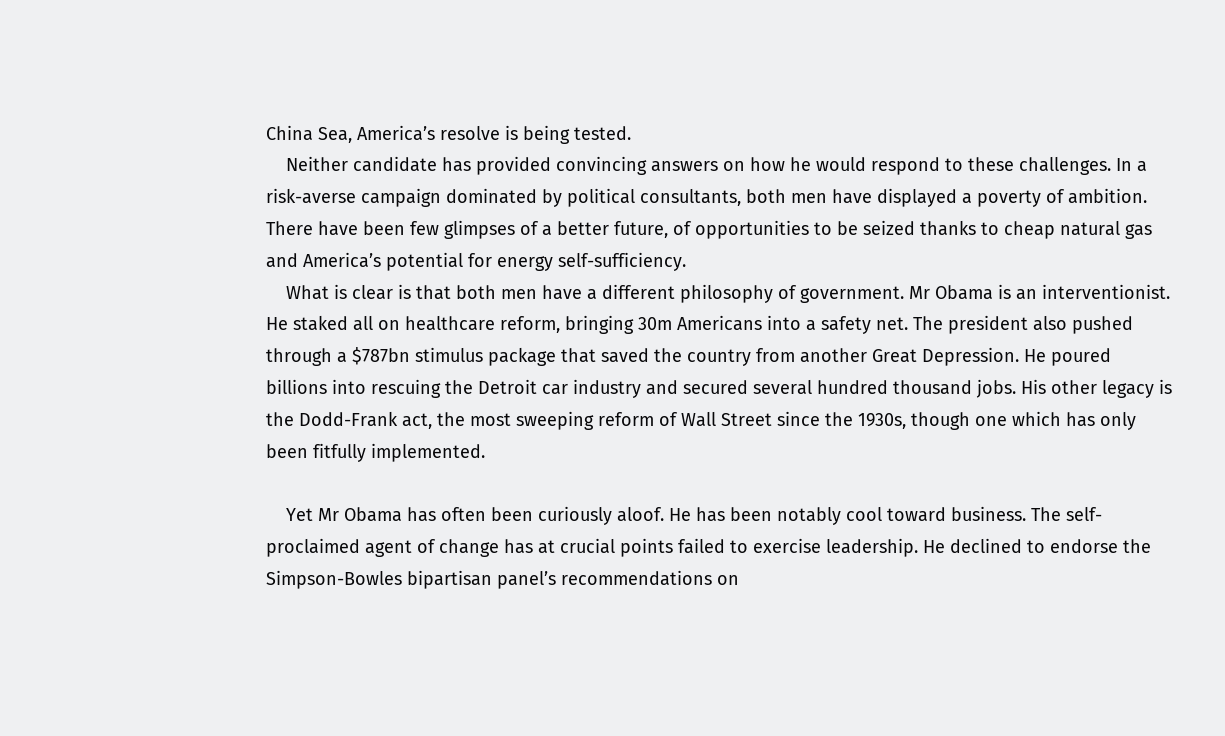China Sea, America’s resolve is being tested.
    Neither candidate has provided convincing answers on how he would respond to these challenges. In a risk-averse campaign dominated by political consultants, both men have displayed a poverty of ambition. There have been few glimpses of a better future, of opportunities to be seized thanks to cheap natural gas and America’s potential for energy self-sufficiency.
    What is clear is that both men have a different philosophy of government. Mr Obama is an interventionist. He staked all on healthcare reform, bringing 30m Americans into a safety net. The president also pushed through a $787bn stimulus package that saved the country from another Great Depression. He poured billions into rescuing the Detroit car industry and secured several hundred thousand jobs. His other legacy is the Dodd-Frank act, the most sweeping reform of Wall Street since the 1930s, though one which has only been fitfully implemented.

    Yet Mr Obama has often been curiously aloof. He has been notably cool toward business. The self-proclaimed agent of change has at crucial points failed to exercise leadership. He declined to endorse the Simpson-Bowles bipartisan panel’s recommendations on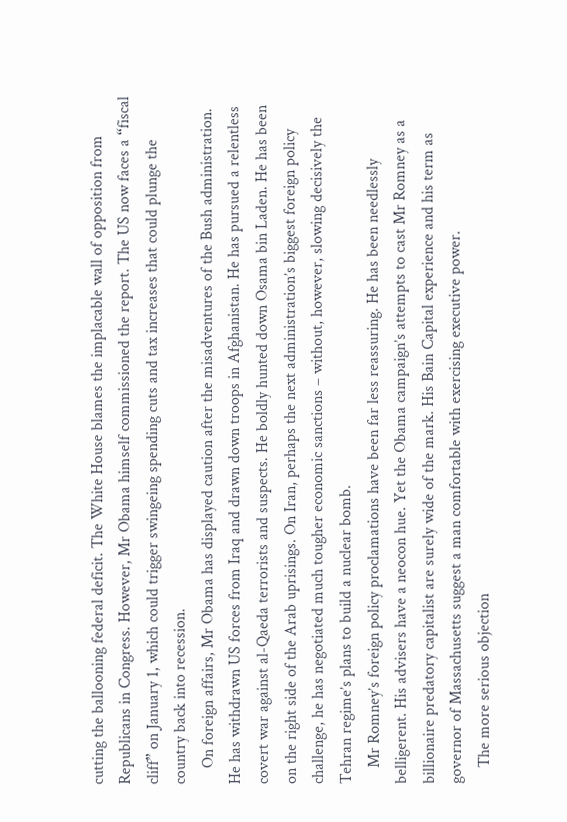cutting the ballooning federal deficit. The White House blames the implacable wall of opposition from Republicans in Congress. However, Mr Obama himself commissioned the report. The US now faces a “fiscal cliff” on January 1, which could trigger swingeing spending cuts and tax increases that could plunge the country back into recession.
    On foreign affairs, Mr Obama has displayed caution after the misadventures of the Bush administration. He has withdrawn US forces from Iraq and drawn down troops in Afghanistan. He has pursued a relentless covert war against al-Qaeda terrorists and suspects. He boldly hunted down Osama bin Laden. He has been on the right side of the Arab uprisings. On Iran, perhaps the next administration’s biggest foreign policy challenge, he has negotiated much tougher economic sanctions – without, however, slowing decisively the Tehran regime’s plans to build a nuclear bomb.
    Mr Romney’s foreign policy proclamations have been far less reassuring. He has been needlessly belligerent. His advisers have a neocon hue. Yet the Obama campaign’s attempts to cast Mr Romney as a billionaire predatory capitalist are surely wide of the mark. His Bain Capital experience and his term as governor of Massachusetts suggest a man comfortable with exercising executive power.
    The more serious objection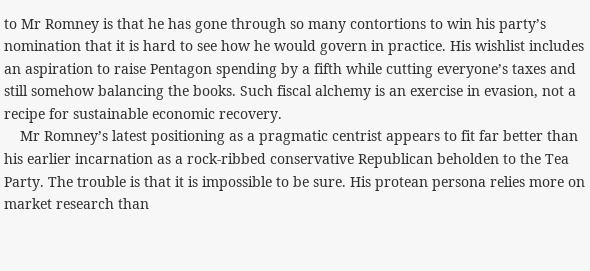to Mr Romney is that he has gone through so many contortions to win his party’s nomination that it is hard to see how he would govern in practice. His wishlist includes an aspiration to raise Pentagon spending by a fifth while cutting everyone’s taxes and still somehow balancing the books. Such fiscal alchemy is an exercise in evasion, not a recipe for sustainable economic recovery.
    Mr Romney’s latest positioning as a pragmatic centrist appears to fit far better than his earlier incarnation as a rock-ribbed conservative Republican beholden to the Tea Party. The trouble is that it is impossible to be sure. His protean persona relies more on market research than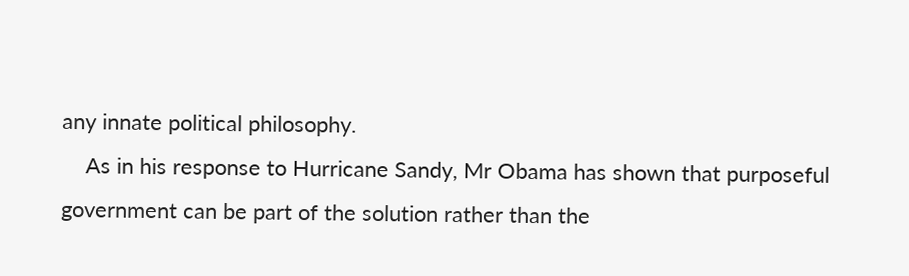any innate political philosophy.
    As in his response to Hurricane Sandy, Mr Obama has shown that purposeful government can be part of the solution rather than the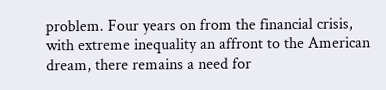problem. Four years on from the financial crisis, with extreme inequality an affront to the American dream, there remains a need for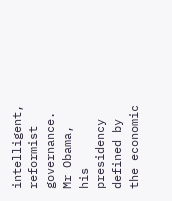intelligent, reformist governance. Mr Obama, his presidency defined by the economic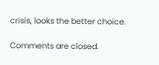crisis, looks the better choice.

Comments are closed.